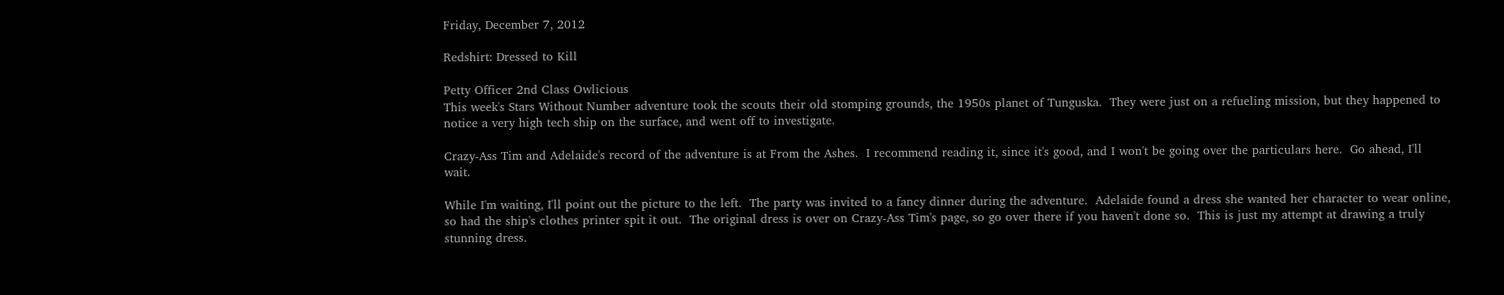Friday, December 7, 2012

Redshirt: Dressed to Kill

Petty Officer 2nd Class Owlicious
This week's Stars Without Number adventure took the scouts their old stomping grounds, the 1950s planet of Tunguska.  They were just on a refueling mission, but they happened to notice a very high tech ship on the surface, and went off to investigate.

Crazy-Ass Tim and Adelaide's record of the adventure is at From the Ashes.  I recommend reading it, since it's good, and I won't be going over the particulars here.  Go ahead, I'll wait.

While I'm waiting, I'll point out the picture to the left.  The party was invited to a fancy dinner during the adventure.  Adelaide found a dress she wanted her character to wear online, so had the ship's clothes printer spit it out.  The original dress is over on Crazy-Ass Tim's page, so go over there if you haven't done so.  This is just my attempt at drawing a truly stunning dress.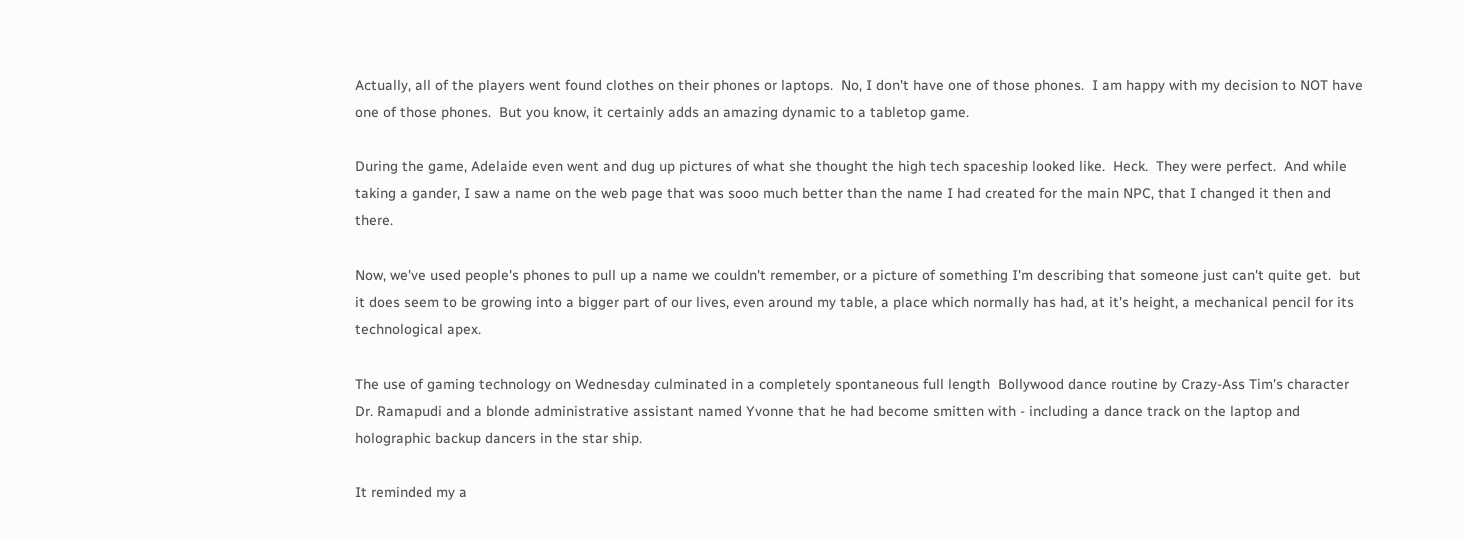Actually, all of the players went found clothes on their phones or laptops.  No, I don't have one of those phones.  I am happy with my decision to NOT have one of those phones.  But you know, it certainly adds an amazing dynamic to a tabletop game.

During the game, Adelaide even went and dug up pictures of what she thought the high tech spaceship looked like.  Heck.  They were perfect.  And while taking a gander, I saw a name on the web page that was sooo much better than the name I had created for the main NPC, that I changed it then and there.

Now, we've used people's phones to pull up a name we couldn't remember, or a picture of something I'm describing that someone just can't quite get.  but it does seem to be growing into a bigger part of our lives, even around my table, a place which normally has had, at it's height, a mechanical pencil for its technological apex.

The use of gaming technology on Wednesday culminated in a completely spontaneous full length  Bollywood dance routine by Crazy-Ass Tim's character Dr. Ramapudi and a blonde administrative assistant named Yvonne that he had become smitten with - including a dance track on the laptop and holographic backup dancers in the star ship.

It reminded my a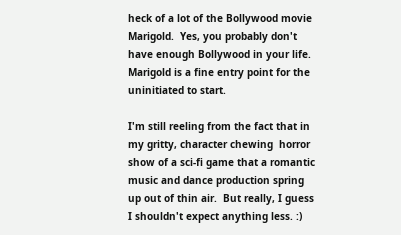heck of a lot of the Bollywood movie Marigold.  Yes, you probably don't have enough Bollywood in your life.  Marigold is a fine entry point for the uninitiated to start.

I'm still reeling from the fact that in my gritty, character chewing  horror show of a sci-fi game that a romantic music and dance production spring up out of thin air.  But really, I guess I shouldn't expect anything less. :)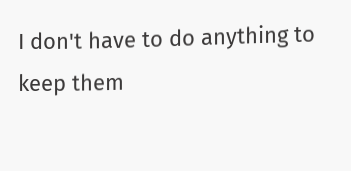I don't have to do anything to keep them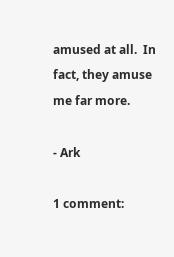amused at all.  In fact, they amuse me far more.

- Ark

1 comment: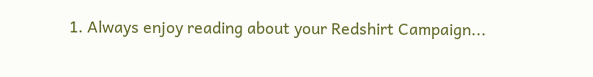1. Always enjoy reading about your Redshirt Campaign...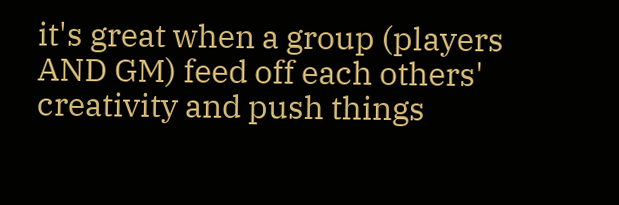it's great when a group (players AND GM) feed off each others' creativity and push things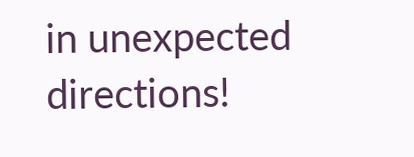in unexpected directions!